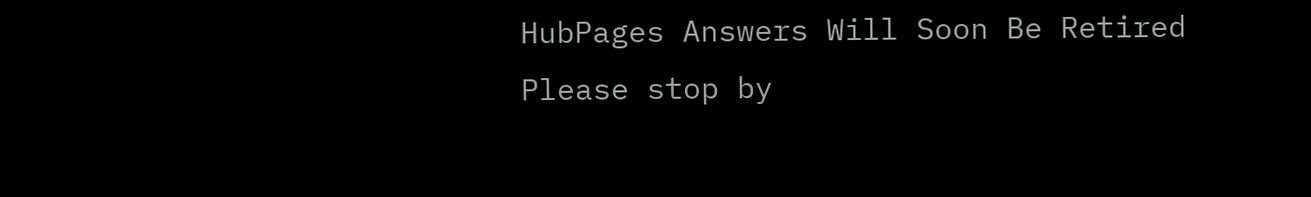HubPages Answers Will Soon Be Retired
Please stop by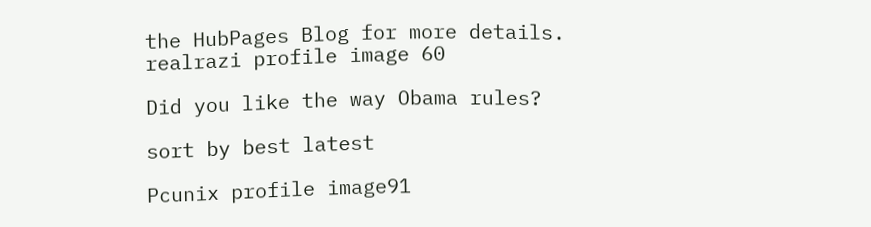the HubPages Blog for more details.
realrazi profile image 60

Did you like the way Obama rules?

sort by best latest

Pcunix profile image91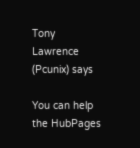Tony Lawrence (Pcunix) says

You can help the HubPages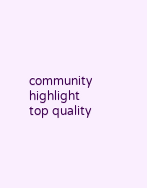community highlight top quality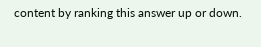content by ranking this answer up or down.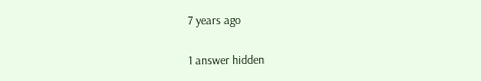7 years ago

1 answer hidden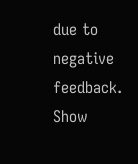due to negative feedback. Show